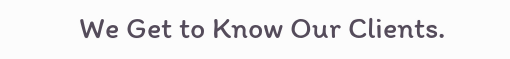We Get to Know Our Clients.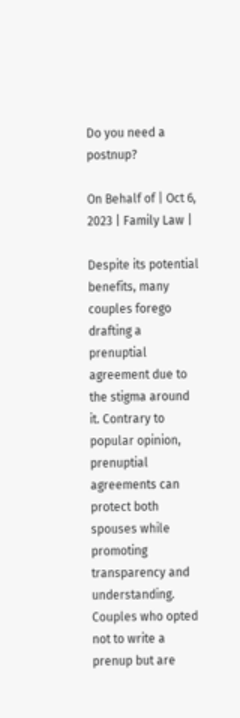Do you need a postnup?

On Behalf of | Oct 6, 2023 | Family Law |

Despite its potential benefits, many couples forego drafting a prenuptial agreement due to the stigma around it. Contrary to popular opinion, prenuptial agreements can protect both spouses while promoting transparency and understanding. Couples who opted not to write a prenup but are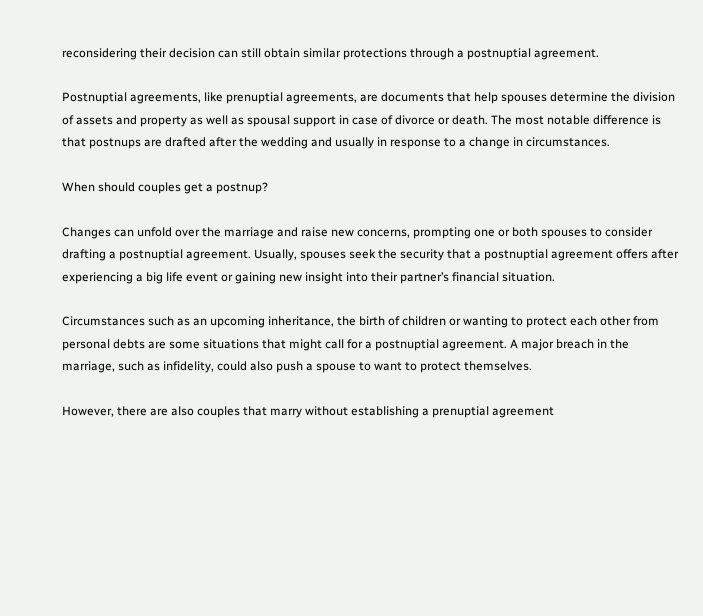reconsidering their decision can still obtain similar protections through a postnuptial agreement.

Postnuptial agreements, like prenuptial agreements, are documents that help spouses determine the division of assets and property as well as spousal support in case of divorce or death. The most notable difference is that postnups are drafted after the wedding and usually in response to a change in circumstances.

When should couples get a postnup?

Changes can unfold over the marriage and raise new concerns, prompting one or both spouses to consider drafting a postnuptial agreement. Usually, spouses seek the security that a postnuptial agreement offers after experiencing a big life event or gaining new insight into their partner’s financial situation.

Circumstances such as an upcoming inheritance, the birth of children or wanting to protect each other from personal debts are some situations that might call for a postnuptial agreement. A major breach in the marriage, such as infidelity, could also push a spouse to want to protect themselves.

However, there are also couples that marry without establishing a prenuptial agreement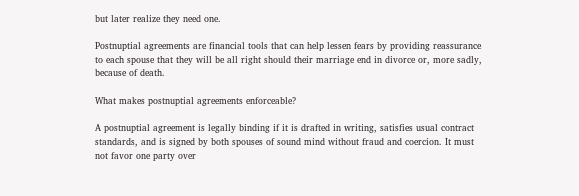but later realize they need one.

Postnuptial agreements are financial tools that can help lessen fears by providing reassurance to each spouse that they will be all right should their marriage end in divorce or, more sadly, because of death.

What makes postnuptial agreements enforceable?

A postnuptial agreement is legally binding if it is drafted in writing, satisfies usual contract standards, and is signed by both spouses of sound mind without fraud and coercion. It must not favor one party over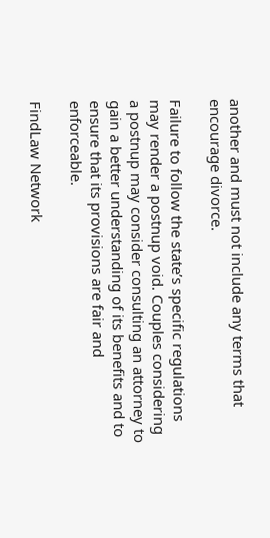another and must not include any terms that encourage divorce.

Failure to follow the state’s specific regulations may render a postnup void. Couples considering a postnup may consider consulting an attorney to gain a better understanding of its benefits and to ensure that its provisions are fair and enforceable.

FindLaw Network